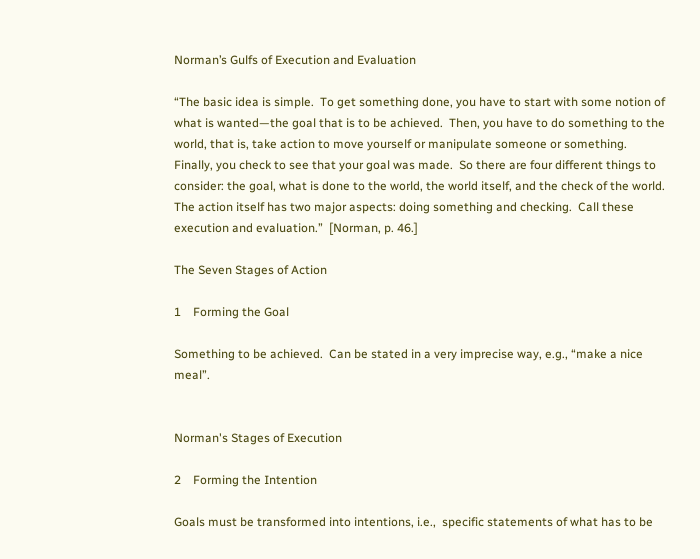Norman’s Gulfs of Execution and Evaluation

“The basic idea is simple.  To get something done, you have to start with some notion of what is wanted—the goal that is to be achieved.  Then, you have to do something to the world, that is, take action to move yourself or manipulate someone or something.  Finally, you check to see that your goal was made.  So there are four different things to consider: the goal, what is done to the world, the world itself, and the check of the world.  The action itself has two major aspects: doing something and checking.  Call these execution and evaluation.”  [Norman, p. 46.]

The Seven Stages of Action

1    Forming the Goal

Something to be achieved.  Can be stated in a very imprecise way, e.g., “make a nice meal”.


Norman's Stages of Execution

2    Forming the Intention

Goals must be transformed into intentions, i.e.,  specific statements of what has to be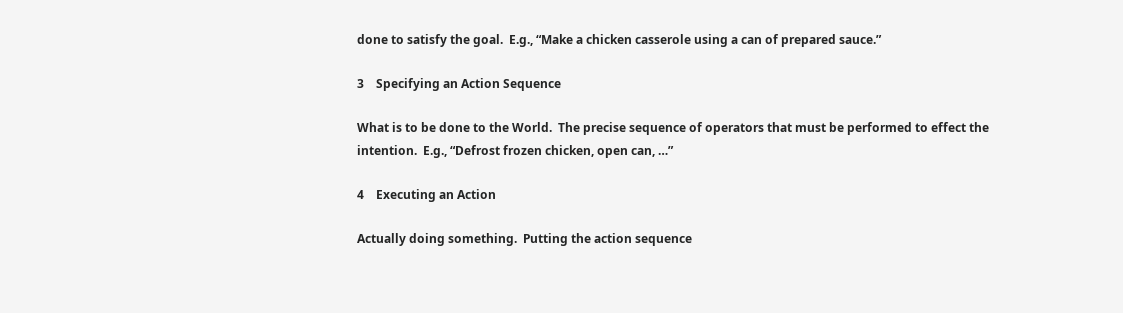done to satisfy the goal.  E.g., “Make a chicken casserole using a can of prepared sauce.”

3    Specifying an Action Sequence

What is to be done to the World.  The precise sequence of operators that must be performed to effect the intention.  E.g., “Defrost frozen chicken, open can, …”

4    Executing an Action

Actually doing something.  Putting the action sequence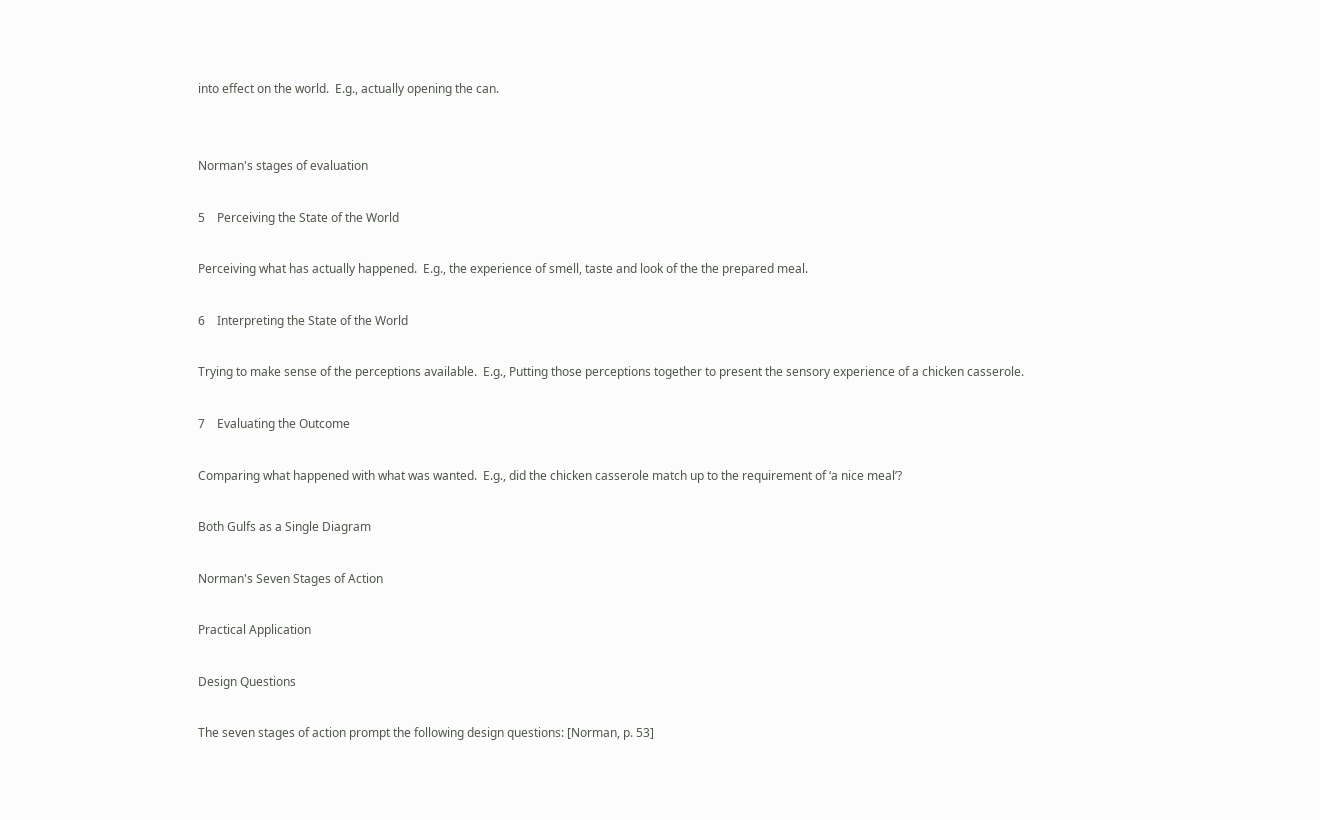into effect on the world.  E.g., actually opening the can.


Norman's stages of evaluation

5    Perceiving the State of the World

Perceiving what has actually happened.  E.g., the experience of smell, taste and look of the the prepared meal.

6    Interpreting the State of the World

Trying to make sense of the perceptions available.  E.g., Putting those perceptions together to present the sensory experience of a chicken casserole.

7    Evaluating the Outcome

Comparing what happened with what was wanted.  E.g., did the chicken casserole match up to the requirement of ‘a nice meal’?

Both Gulfs as a Single Diagram

Norman's Seven Stages of Action

Practical Application

Design Questions

The seven stages of action prompt the following design questions: [Norman, p. 53]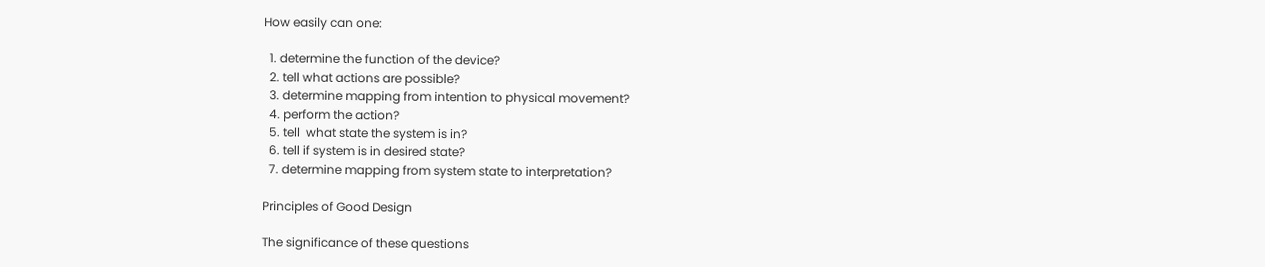How easily can one:

  1. determine the function of the device?
  2. tell what actions are possible?
  3. determine mapping from intention to physical movement?
  4. perform the action?
  5. tell  what state the system is in?
  6. tell if system is in desired state?
  7. determine mapping from system state to interpretation?

Principles of Good Design

The significance of these questions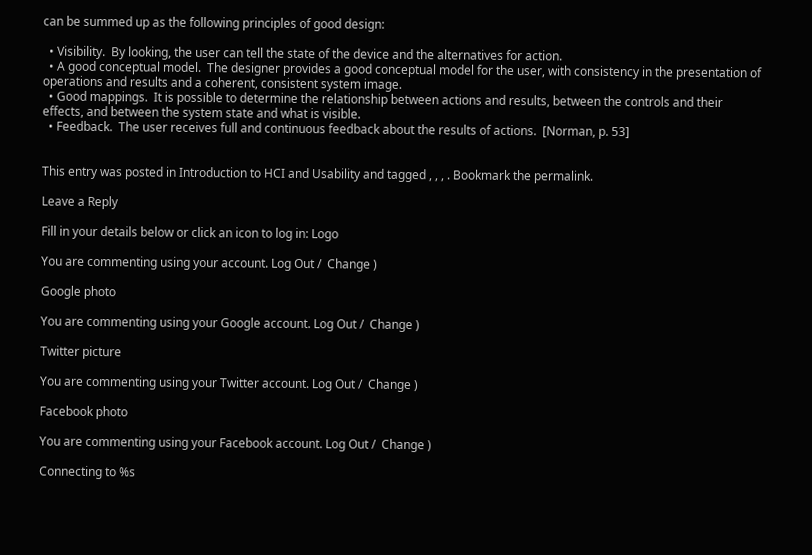can be summed up as the following principles of good design:

  • Visibility.  By looking, the user can tell the state of the device and the alternatives for action.
  • A good conceptual model.  The designer provides a good conceptual model for the user, with consistency in the presentation of operations and results and a coherent, consistent system image.
  • Good mappings.  It is possible to determine the relationship between actions and results, between the controls and their effects, and between the system state and what is visible.
  • Feedback.  The user receives full and continuous feedback about the results of actions.  [Norman, p. 53]


This entry was posted in Introduction to HCI and Usability and tagged , , , . Bookmark the permalink.

Leave a Reply

Fill in your details below or click an icon to log in: Logo

You are commenting using your account. Log Out /  Change )

Google photo

You are commenting using your Google account. Log Out /  Change )

Twitter picture

You are commenting using your Twitter account. Log Out /  Change )

Facebook photo

You are commenting using your Facebook account. Log Out /  Change )

Connecting to %s